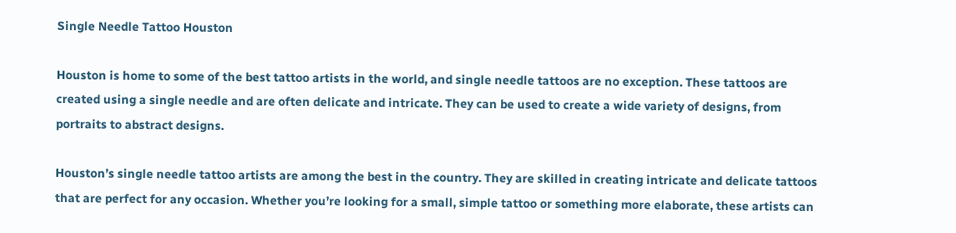Single Needle Tattoo Houston

Houston is home to some of the best tattoo artists in the world, and single needle tattoos are no exception. These tattoos are created using a single needle and are often delicate and intricate. They can be used to create a wide variety of designs, from portraits to abstract designs.

Houston’s single needle tattoo artists are among the best in the country. They are skilled in creating intricate and delicate tattoos that are perfect for any occasion. Whether you’re looking for a small, simple tattoo or something more elaborate, these artists can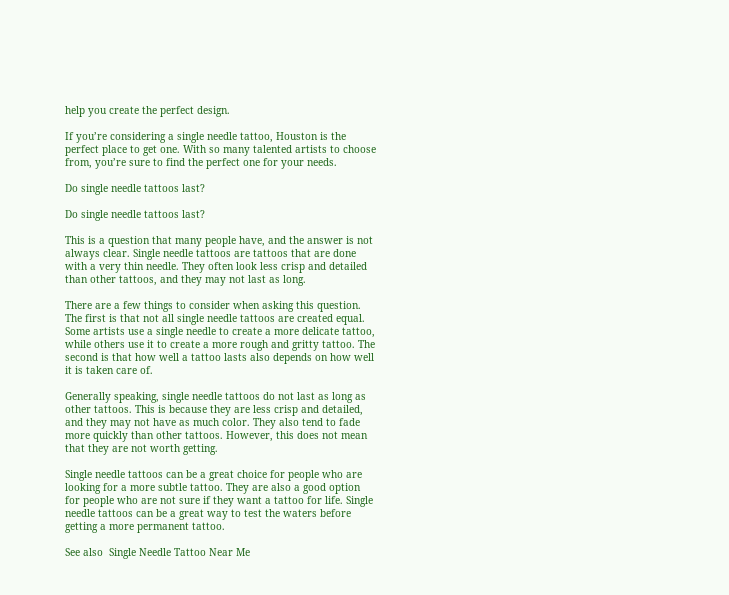help you create the perfect design.

If you’re considering a single needle tattoo, Houston is the perfect place to get one. With so many talented artists to choose from, you’re sure to find the perfect one for your needs.

Do single needle tattoos last?

Do single needle tattoos last?

This is a question that many people have, and the answer is not always clear. Single needle tattoos are tattoos that are done with a very thin needle. They often look less crisp and detailed than other tattoos, and they may not last as long.

There are a few things to consider when asking this question. The first is that not all single needle tattoos are created equal. Some artists use a single needle to create a more delicate tattoo, while others use it to create a more rough and gritty tattoo. The second is that how well a tattoo lasts also depends on how well it is taken care of.

Generally speaking, single needle tattoos do not last as long as other tattoos. This is because they are less crisp and detailed, and they may not have as much color. They also tend to fade more quickly than other tattoos. However, this does not mean that they are not worth getting.

Single needle tattoos can be a great choice for people who are looking for a more subtle tattoo. They are also a good option for people who are not sure if they want a tattoo for life. Single needle tattoos can be a great way to test the waters before getting a more permanent tattoo.

See also  Single Needle Tattoo Near Me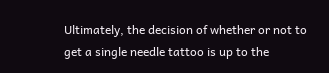Ultimately, the decision of whether or not to get a single needle tattoo is up to the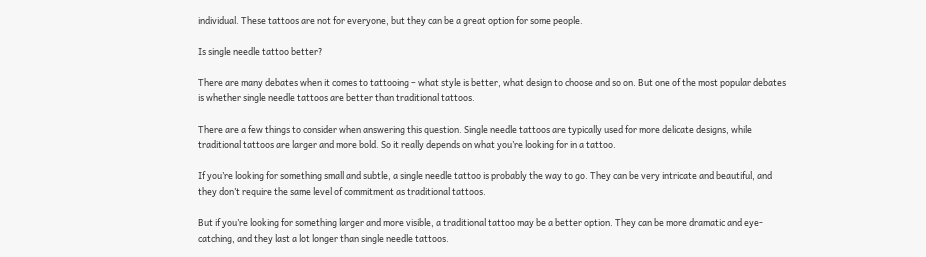individual. These tattoos are not for everyone, but they can be a great option for some people.

Is single needle tattoo better?

There are many debates when it comes to tattooing – what style is better, what design to choose and so on. But one of the most popular debates is whether single needle tattoos are better than traditional tattoos.

There are a few things to consider when answering this question. Single needle tattoos are typically used for more delicate designs, while traditional tattoos are larger and more bold. So it really depends on what you’re looking for in a tattoo.

If you’re looking for something small and subtle, a single needle tattoo is probably the way to go. They can be very intricate and beautiful, and they don’t require the same level of commitment as traditional tattoos.

But if you’re looking for something larger and more visible, a traditional tattoo may be a better option. They can be more dramatic and eye-catching, and they last a lot longer than single needle tattoos.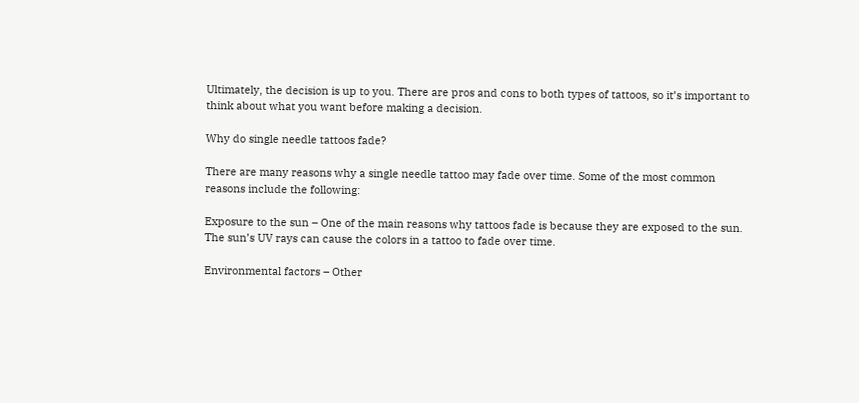Ultimately, the decision is up to you. There are pros and cons to both types of tattoos, so it’s important to think about what you want before making a decision.

Why do single needle tattoos fade?

There are many reasons why a single needle tattoo may fade over time. Some of the most common reasons include the following:

Exposure to the sun – One of the main reasons why tattoos fade is because they are exposed to the sun. The sun’s UV rays can cause the colors in a tattoo to fade over time.

Environmental factors – Other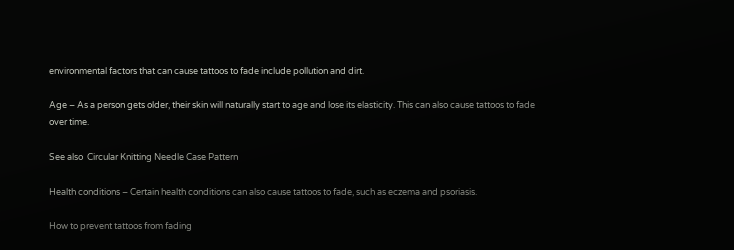environmental factors that can cause tattoos to fade include pollution and dirt.

Age – As a person gets older, their skin will naturally start to age and lose its elasticity. This can also cause tattoos to fade over time.

See also  Circular Knitting Needle Case Pattern

Health conditions – Certain health conditions can also cause tattoos to fade, such as eczema and psoriasis.

How to prevent tattoos from fading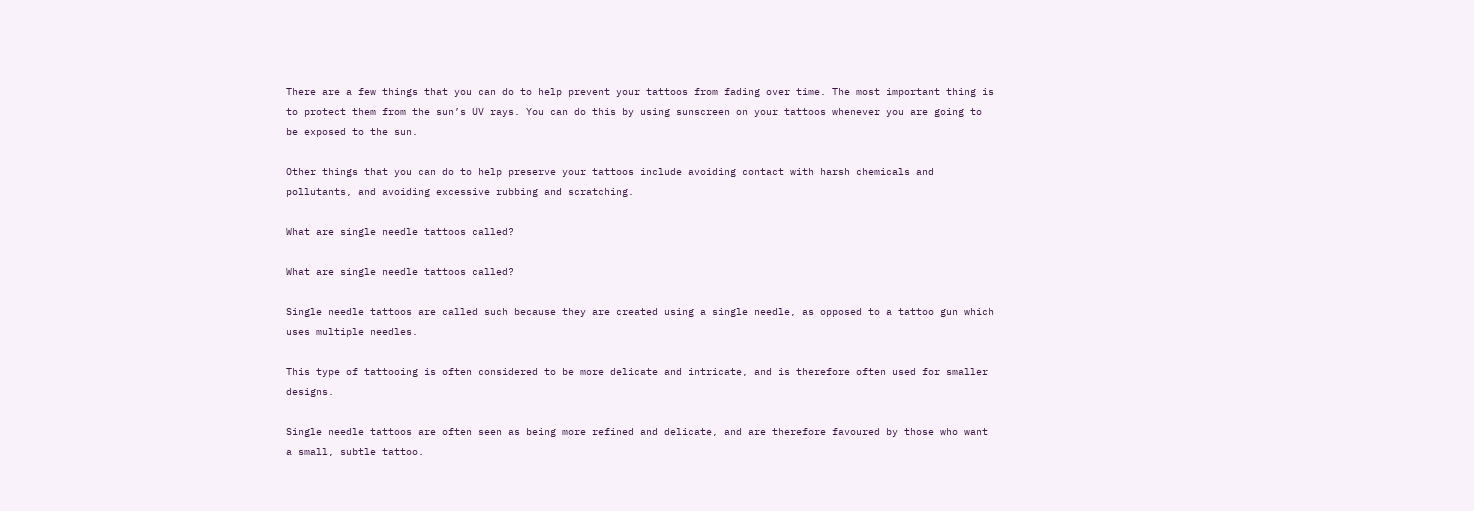There are a few things that you can do to help prevent your tattoos from fading over time. The most important thing is to protect them from the sun’s UV rays. You can do this by using sunscreen on your tattoos whenever you are going to be exposed to the sun.

Other things that you can do to help preserve your tattoos include avoiding contact with harsh chemicals and pollutants, and avoiding excessive rubbing and scratching.

What are single needle tattoos called?

What are single needle tattoos called?

Single needle tattoos are called such because they are created using a single needle, as opposed to a tattoo gun which uses multiple needles.

This type of tattooing is often considered to be more delicate and intricate, and is therefore often used for smaller designs.

Single needle tattoos are often seen as being more refined and delicate, and are therefore favoured by those who want a small, subtle tattoo.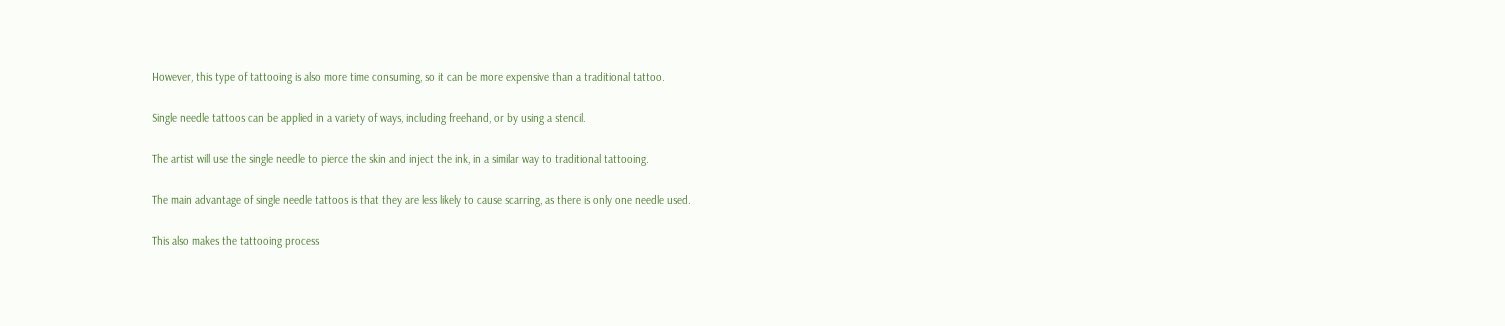However, this type of tattooing is also more time consuming, so it can be more expensive than a traditional tattoo.

Single needle tattoos can be applied in a variety of ways, including freehand, or by using a stencil.

The artist will use the single needle to pierce the skin and inject the ink, in a similar way to traditional tattooing.

The main advantage of single needle tattoos is that they are less likely to cause scarring, as there is only one needle used.

This also makes the tattooing process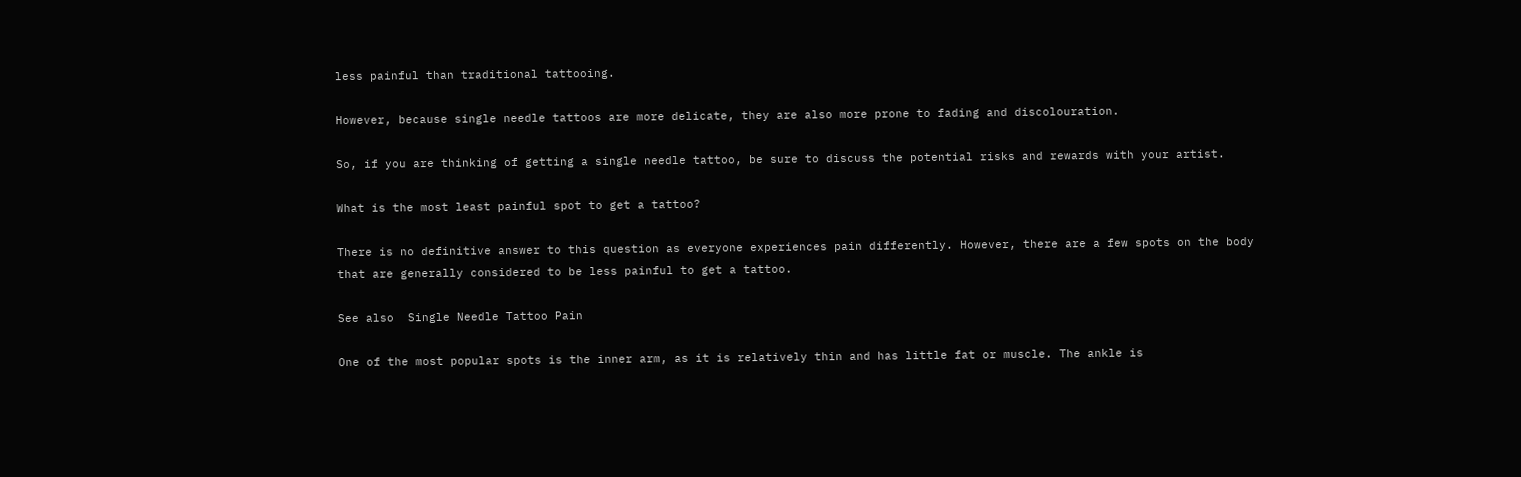less painful than traditional tattooing.

However, because single needle tattoos are more delicate, they are also more prone to fading and discolouration.

So, if you are thinking of getting a single needle tattoo, be sure to discuss the potential risks and rewards with your artist.

What is the most least painful spot to get a tattoo?

There is no definitive answer to this question as everyone experiences pain differently. However, there are a few spots on the body that are generally considered to be less painful to get a tattoo.

See also  Single Needle Tattoo Pain

One of the most popular spots is the inner arm, as it is relatively thin and has little fat or muscle. The ankle is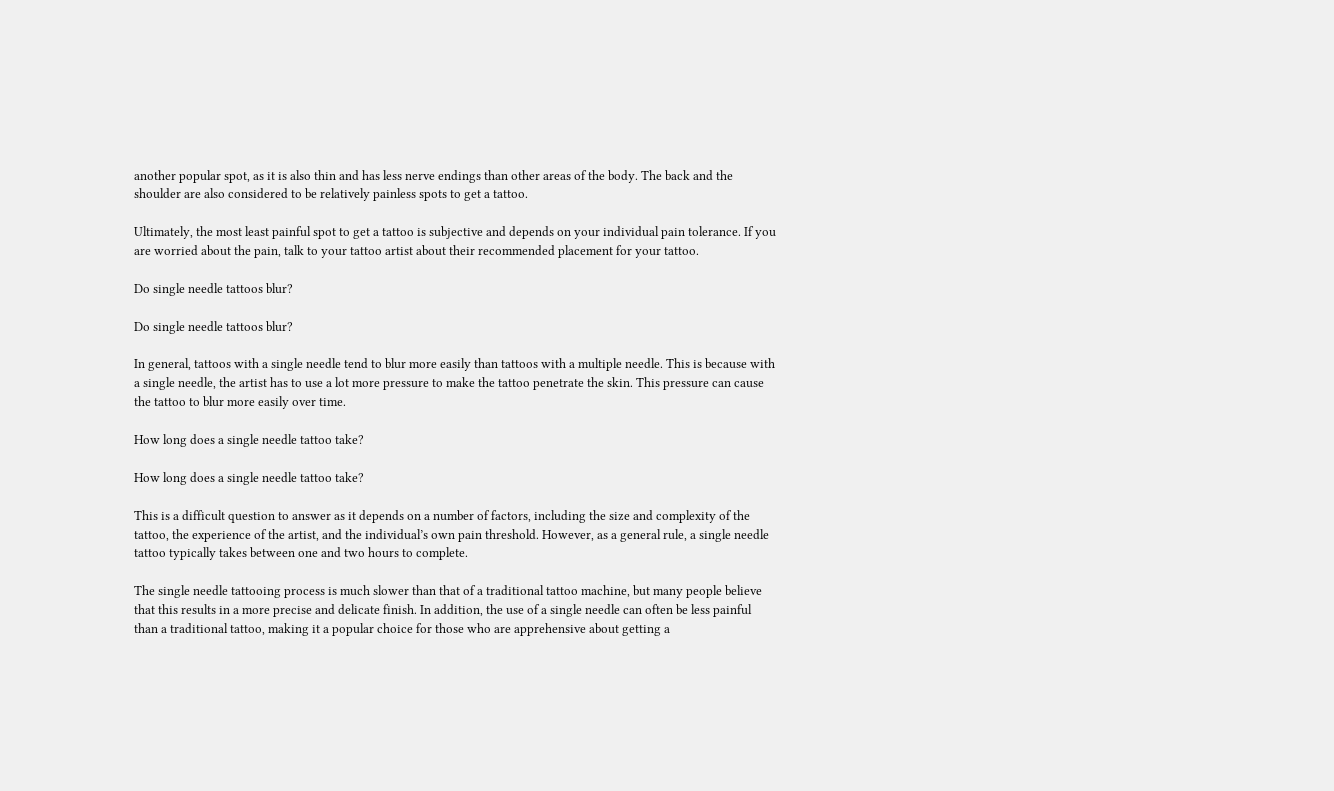another popular spot, as it is also thin and has less nerve endings than other areas of the body. The back and the shoulder are also considered to be relatively painless spots to get a tattoo.

Ultimately, the most least painful spot to get a tattoo is subjective and depends on your individual pain tolerance. If you are worried about the pain, talk to your tattoo artist about their recommended placement for your tattoo.

Do single needle tattoos blur?

Do single needle tattoos blur?

In general, tattoos with a single needle tend to blur more easily than tattoos with a multiple needle. This is because with a single needle, the artist has to use a lot more pressure to make the tattoo penetrate the skin. This pressure can cause the tattoo to blur more easily over time.

How long does a single needle tattoo take?

How long does a single needle tattoo take?

This is a difficult question to answer as it depends on a number of factors, including the size and complexity of the tattoo, the experience of the artist, and the individual’s own pain threshold. However, as a general rule, a single needle tattoo typically takes between one and two hours to complete.

The single needle tattooing process is much slower than that of a traditional tattoo machine, but many people believe that this results in a more precise and delicate finish. In addition, the use of a single needle can often be less painful than a traditional tattoo, making it a popular choice for those who are apprehensive about getting a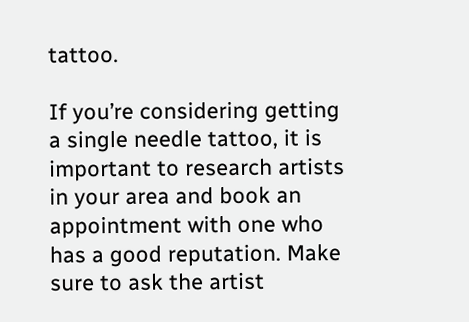tattoo.

If you’re considering getting a single needle tattoo, it is important to research artists in your area and book an appointment with one who has a good reputation. Make sure to ask the artist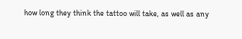how long they think the tattoo will take, as well as any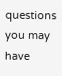questions you may have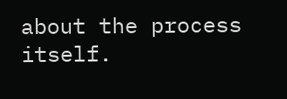about the process itself.